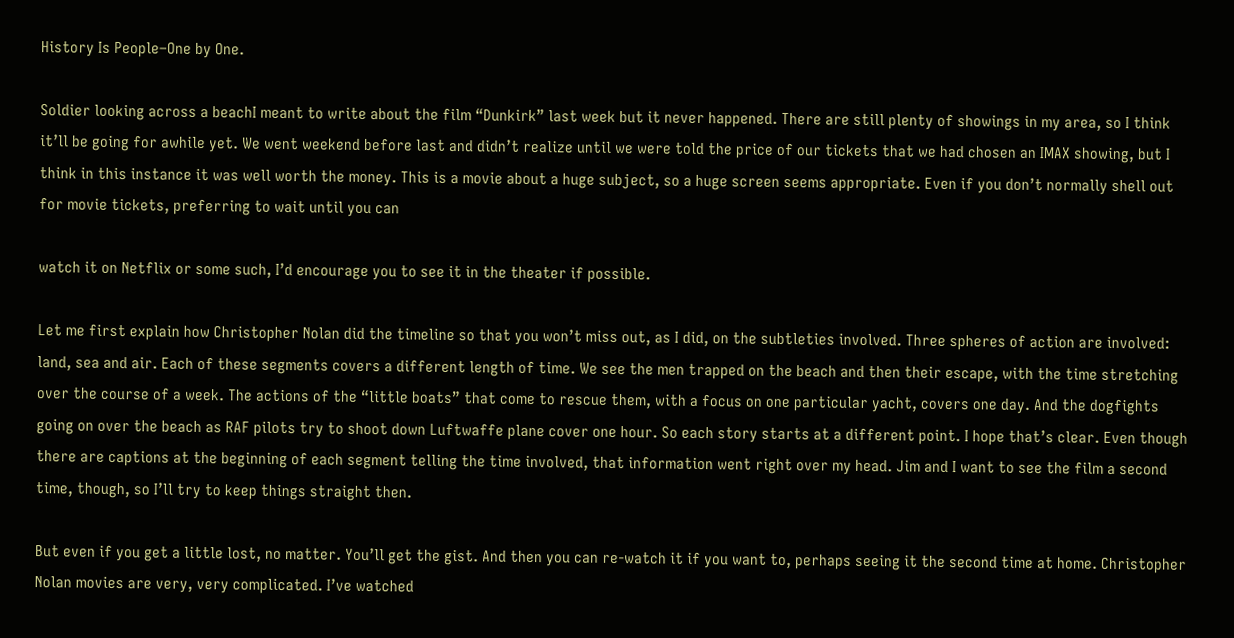History Is People–One by One.

Soldier looking across a beachI meant to write about the film “Dunkirk” last week but it never happened. There are still plenty of showings in my area, so I think it’ll be going for awhile yet. We went weekend before last and didn’t realize until we were told the price of our tickets that we had chosen an IMAX showing, but I think in this instance it was well worth the money. This is a movie about a huge subject, so a huge screen seems appropriate. Even if you don’t normally shell out for movie tickets, preferring to wait until you can

watch it on Netflix or some such, I’d encourage you to see it in the theater if possible.

Let me first explain how Christopher Nolan did the timeline so that you won’t miss out, as I did, on the subtleties involved. Three spheres of action are involved: land, sea and air. Each of these segments covers a different length of time. We see the men trapped on the beach and then their escape, with the time stretching over the course of a week. The actions of the “little boats” that come to rescue them, with a focus on one particular yacht, covers one day. And the dogfights going on over the beach as RAF pilots try to shoot down Luftwaffe plane cover one hour. So each story starts at a different point. I hope that’s clear. Even though there are captions at the beginning of each segment telling the time involved, that information went right over my head. Jim and I want to see the film a second time, though, so I’ll try to keep things straight then.

But even if you get a little lost, no matter. You’ll get the gist. And then you can re-watch it if you want to, perhaps seeing it the second time at home. Christopher Nolan movies are very, very complicated. I’ve watched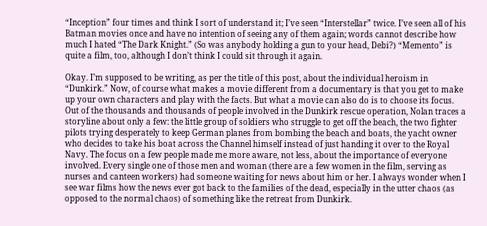“Inception” four times and think I sort of understand it; I’ve seen “Interstellar” twice. I’ve seen all of his Batman movies once and have no intention of seeing any of them again; words cannot describe how much I hated “The Dark Knight.” (So was anybody holding a gun to your head, Debi?) “Memento” is quite a film, too, although I don’t think I could sit through it again.

Okay. I’m supposed to be writing, as per the title of this post, about the individual heroism in “Dunkirk.” Now, of course what makes a movie different from a documentary is that you get to make up your own characters and play with the facts. But what a movie can also do is to choose its focus. Out of the thousands and thousands of people involved in the Dunkirk rescue operation, Nolan traces a storyline about only a few: the little group of soldiers who struggle to get off the beach, the two fighter pilots trying desperately to keep German planes from bombing the beach and boats, the yacht owner who decides to take his boat across the Channel himself instead of just handing it over to the Royal Navy. The focus on a few people made me more aware, not less, about the importance of everyone involved. Every single one of those men and woman (there are a few women in the film, serving as nurses and canteen workers) had someone waiting for news about him or her. I always wonder when I see war films how the news ever got back to the families of the dead, especially in the utter chaos (as opposed to the normal chaos) of something like the retreat from Dunkirk.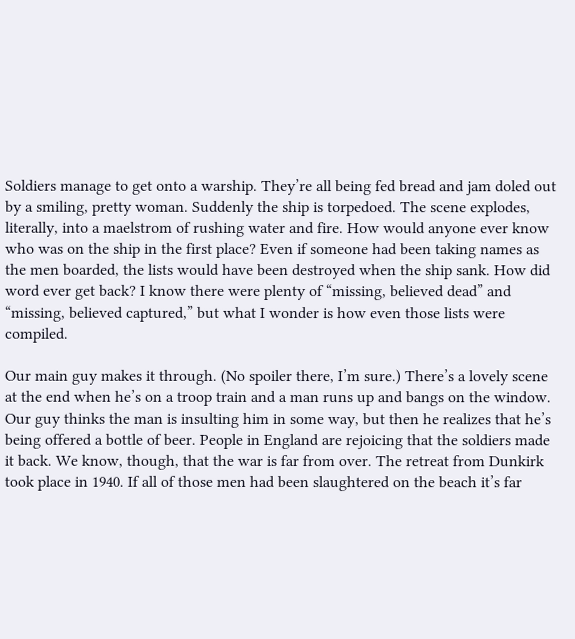Soldiers manage to get onto a warship. They’re all being fed bread and jam doled out by a smiling, pretty woman. Suddenly the ship is torpedoed. The scene explodes, literally, into a maelstrom of rushing water and fire. How would anyone ever know who was on the ship in the first place? Even if someone had been taking names as the men boarded, the lists would have been destroyed when the ship sank. How did word ever get back? I know there were plenty of “missing, believed dead” and “missing, believed captured,” but what I wonder is how even those lists were compiled.

Our main guy makes it through. (No spoiler there, I’m sure.) There’s a lovely scene at the end when he’s on a troop train and a man runs up and bangs on the window. Our guy thinks the man is insulting him in some way, but then he realizes that he’s being offered a bottle of beer. People in England are rejoicing that the soldiers made it back. We know, though, that the war is far from over. The retreat from Dunkirk took place in 1940. If all of those men had been slaughtered on the beach it’s far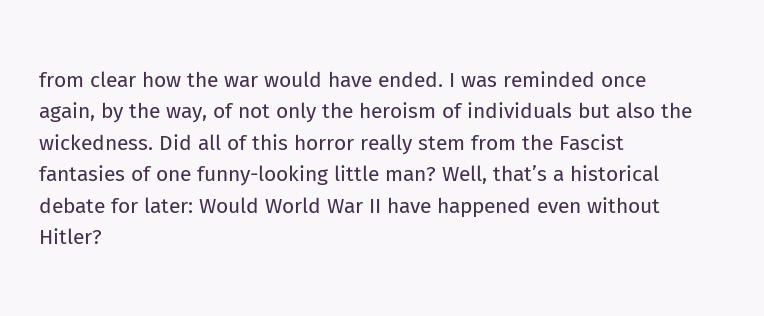from clear how the war would have ended. I was reminded once again, by the way, of not only the heroism of individuals but also the wickedness. Did all of this horror really stem from the Fascist fantasies of one funny-looking little man? Well, that’s a historical debate for later: Would World War II have happened even without Hitler?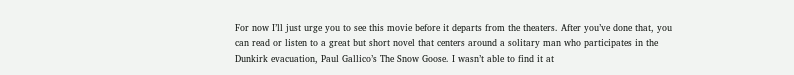For now I’ll just urge you to see this movie before it departs from the theaters. After you’ve done that, you can read or listen to a great but short novel that centers around a solitary man who participates in the Dunkirk evacuation, Paul Gallico’s The Snow Goose. I wasn’t able to find it at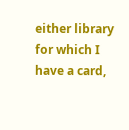either library for which I have a card,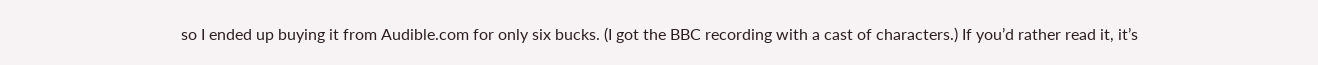so I ended up buying it from Audible.com for only six bucks. (I got the BBC recording with a cast of characters.) If you’d rather read it, it’s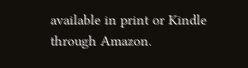available in print or Kindle through Amazon.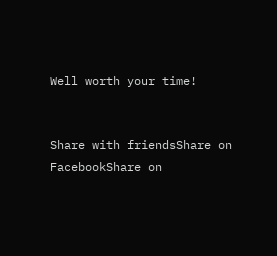Well worth your time!


Share with friendsShare on FacebookShare on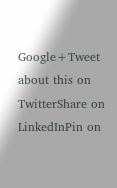Google+Tweet about this on TwitterShare on LinkedInPin on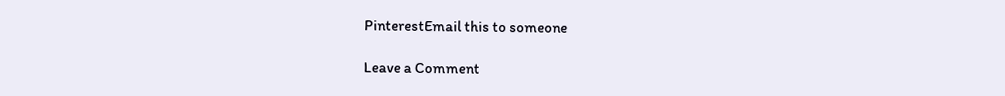PinterestEmail this to someone

Leave a Comment